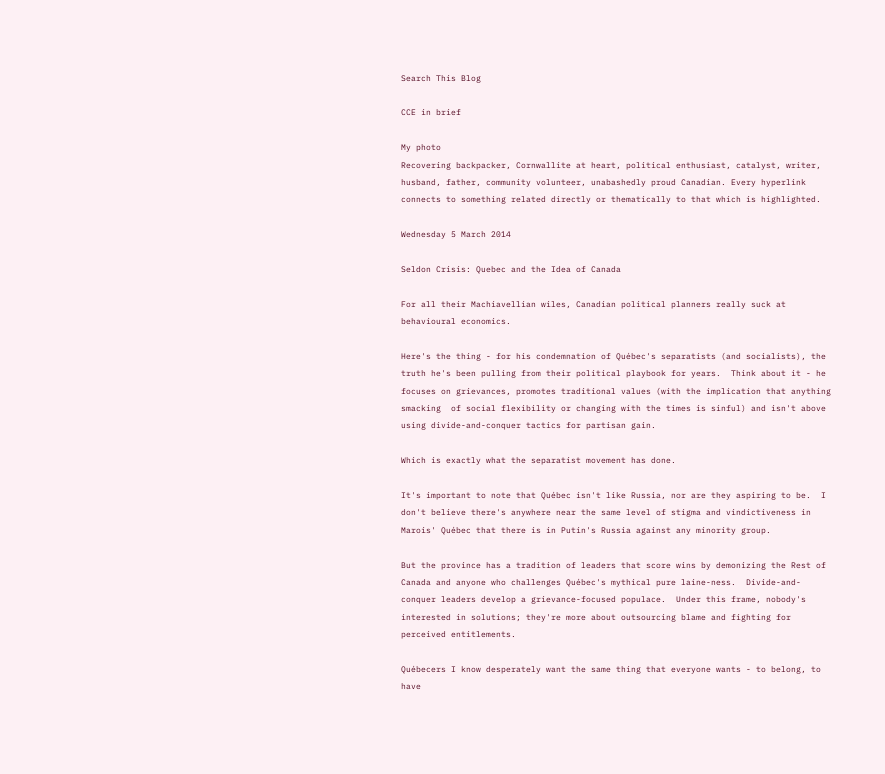Search This Blog

CCE in brief

My photo
Recovering backpacker, Cornwallite at heart, political enthusiast, catalyst, writer, husband, father, community volunteer, unabashedly proud Canadian. Every hyperlink connects to something related directly or thematically to that which is highlighted.

Wednesday 5 March 2014

Seldon Crisis: Quebec and the Idea of Canada

For all their Machiavellian wiles, Canadian political planners really suck at behavioural economics.

Here's the thing - for his condemnation of Québec's separatists (and socialists), the truth he's been pulling from their political playbook for years.  Think about it - he focuses on grievances, promotes traditional values (with the implication that anything smacking  of social flexibility or changing with the times is sinful) and isn't above using divide-and-conquer tactics for partisan gain.

Which is exactly what the separatist movement has done.

It's important to note that Québec isn't like Russia, nor are they aspiring to be.  I don't believe there's anywhere near the same level of stigma and vindictiveness in Marois' Québec that there is in Putin's Russia against any minority group.

But the province has a tradition of leaders that score wins by demonizing the Rest of Canada and anyone who challenges Québec's mythical pure laine-ness.  Divide-and-conquer leaders develop a grievance-focused populace.  Under this frame, nobody's interested in solutions; they're more about outsourcing blame and fighting for perceived entitlements.

Québecers I know desperately want the same thing that everyone wants - to belong, to have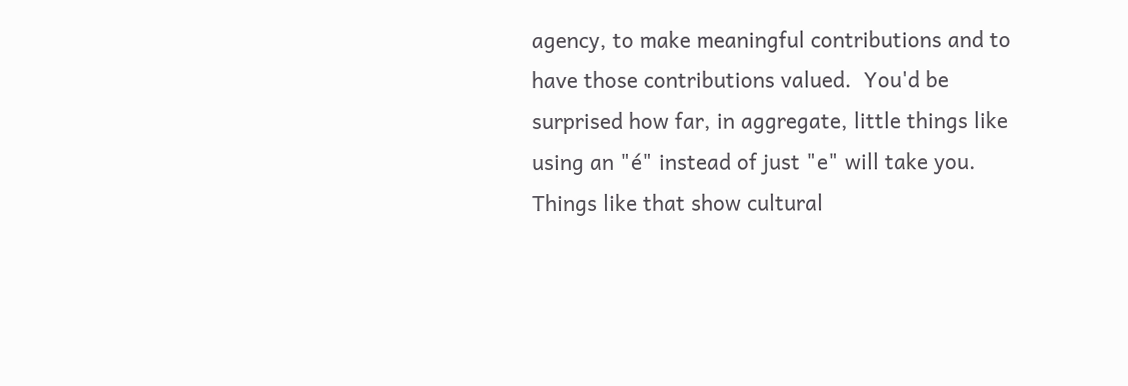agency, to make meaningful contributions and to have those contributions valued.  You'd be surprised how far, in aggregate, little things like using an "é" instead of just "e" will take you.  Things like that show cultural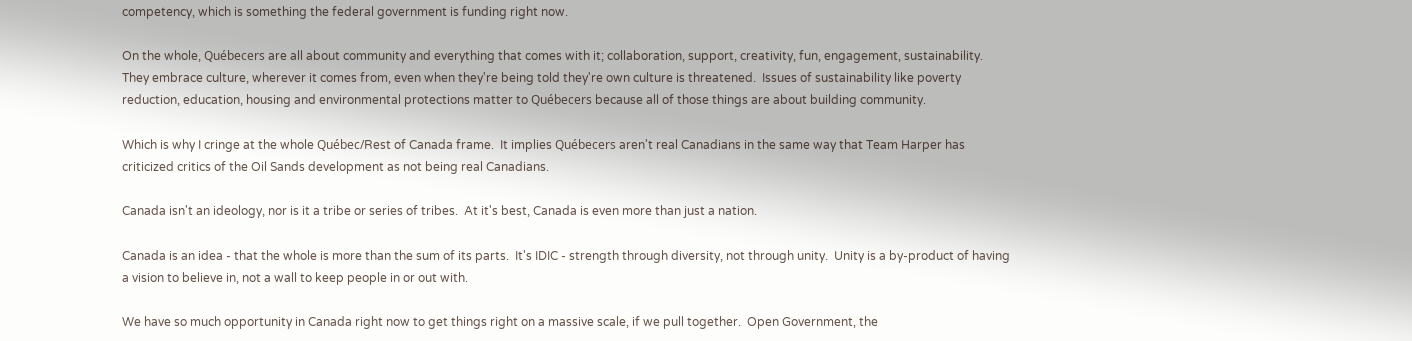competency, which is something the federal government is funding right now.

On the whole, Québecers are all about community and everything that comes with it; collaboration, support, creativity, fun, engagement, sustainability.  They embrace culture, wherever it comes from, even when they're being told they're own culture is threatened.  Issues of sustainability like poverty reduction, education, housing and environmental protections matter to Québecers because all of those things are about building community.

Which is why I cringe at the whole Québec/Rest of Canada frame.  It implies Québecers aren't real Canadians in the same way that Team Harper has criticized critics of the Oil Sands development as not being real Canadians.

Canada isn't an ideology, nor is it a tribe or series of tribes.  At it's best, Canada is even more than just a nation.

Canada is an idea - that the whole is more than the sum of its parts.  It's IDIC - strength through diversity, not through unity.  Unity is a by-product of having a vision to believe in, not a wall to keep people in or out with.

We have so much opportunity in Canada right now to get things right on a massive scale, if we pull together.  Open Government, the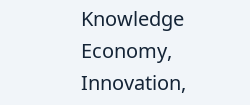Knowledge Economy, Innovation,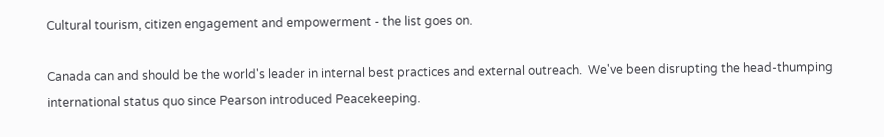Cultural tourism, citizen engagement and empowerment - the list goes on.

Canada can and should be the world's leader in internal best practices and external outreach.  We've been disrupting the head-thumping international status quo since Pearson introduced Peacekeeping.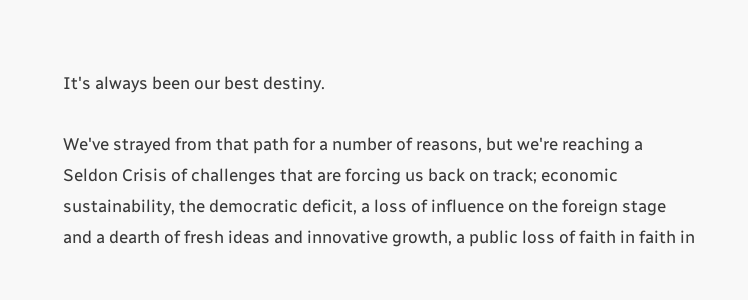It's always been our best destiny.

We've strayed from that path for a number of reasons, but we're reaching a Seldon Crisis of challenges that are forcing us back on track; economic sustainability, the democratic deficit, a loss of influence on the foreign stage and a dearth of fresh ideas and innovative growth, a public loss of faith in faith in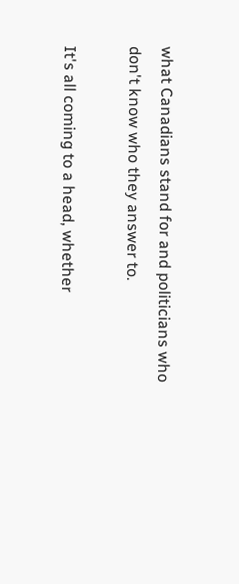what Canadians stand for and politicians who don't know who they answer to.

It's all coming to a head, whether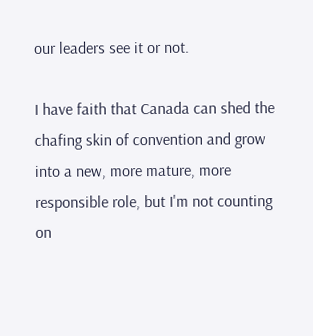our leaders see it or not.

I have faith that Canada can shed the chafing skin of convention and grow into a new, more mature, more responsible role, but I'm not counting on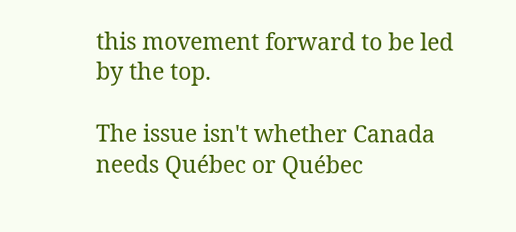this movement forward to be led by the top.

The issue isn't whether Canada needs Québec or Québec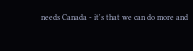needs Canada - it's that we can do more and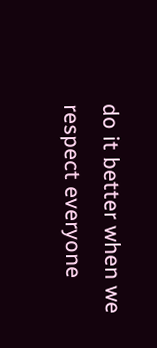do it better when we respect everyone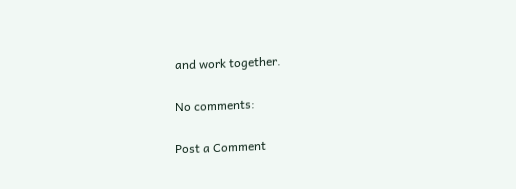and work together.

No comments:

Post a Comment